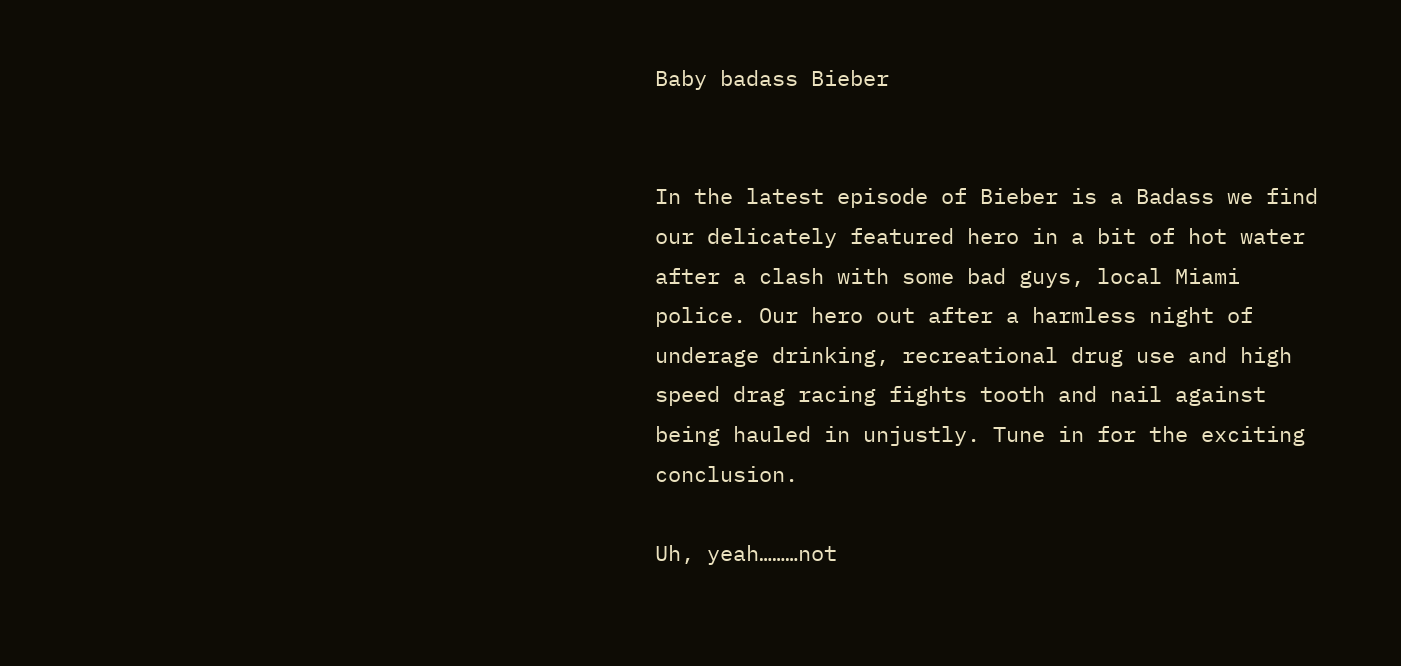Baby badass Bieber


In the latest episode of Bieber is a Badass we find our delicately featured hero in a bit of hot water after a clash with some bad guys, local Miami police. Our hero out after a harmless night of underage drinking, recreational drug use and high speed drag racing fights tooth and nail against being hauled in unjustly. Tune in for the exciting conclusion.

Uh, yeah………not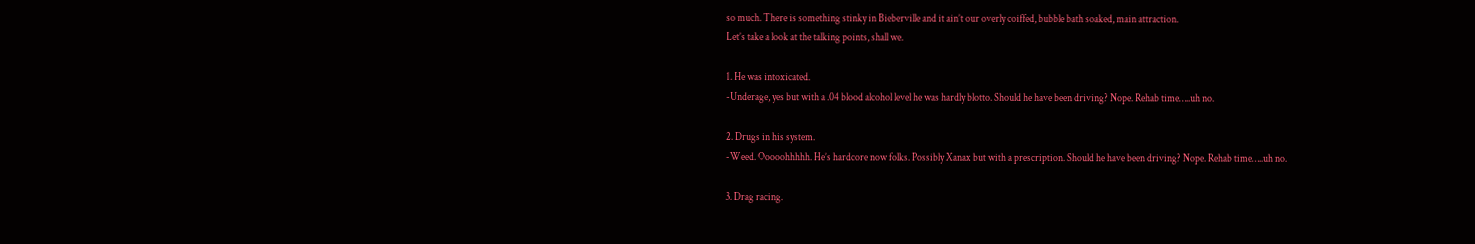so much. There is something stinky in Bieberville and it ain’t our overly coiffed, bubble bath soaked, main attraction.
Let’s take a look at the talking points, shall we.

1. He was intoxicated.
-Underage, yes but with a .04 blood alcohol level he was hardly blotto. Should he have been driving? Nope. Rehab time…..uh no.

2. Drugs in his system.
-Weed. Ooooohhhhh. He’s hardcore now folks. Possibly Xanax but with a prescription. Should he have been driving? Nope. Rehab time…..uh no.

3. Drag racing.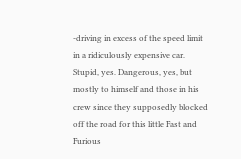-driving in excess of the speed limit in a ridiculously expensive car. Stupid, yes. Dangerous, yes, but mostly to himself and those in his crew since they supposedly blocked off the road for this little Fast and Furious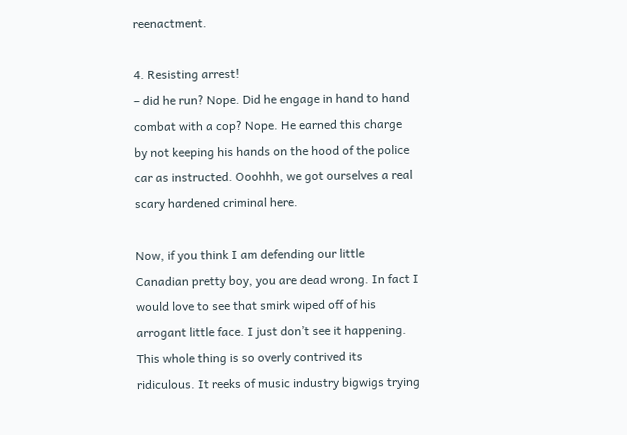reenactment.

4. Resisting arrest!
– did he run? Nope. Did he engage in hand to hand combat with a cop? Nope. He earned this charge by not keeping his hands on the hood of the police car as instructed. Ooohhh, we got ourselves a real scary hardened criminal here.

Now, if you think I am defending our little Canadian pretty boy, you are dead wrong. In fact I would love to see that smirk wiped off of his arrogant little face. I just don’t see it happening. This whole thing is so overly contrived its ridiculous. It reeks of music industry bigwigs trying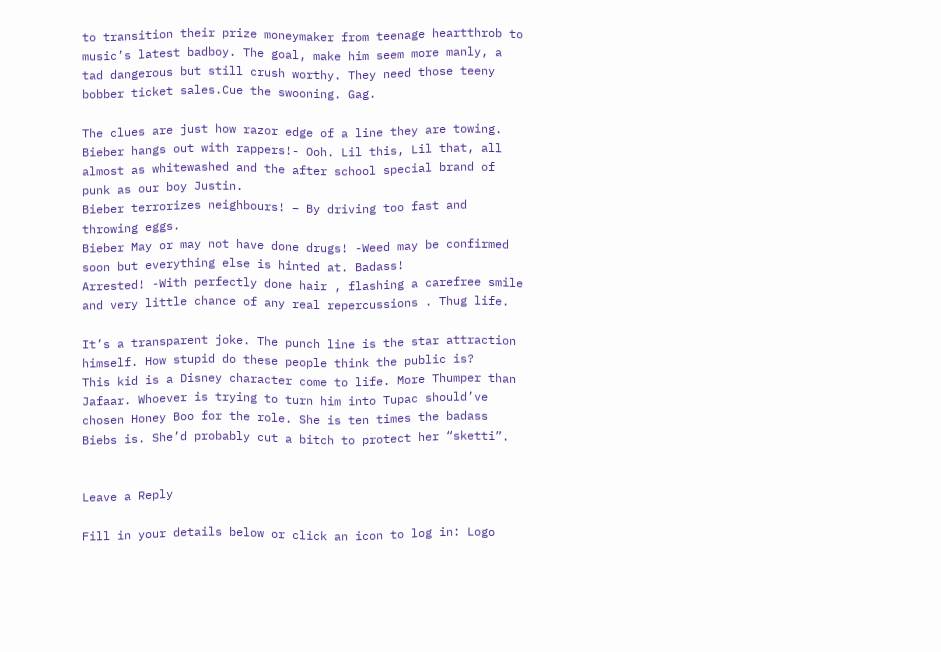to transition their prize moneymaker from teenage heartthrob to music’s latest badboy. The goal, make him seem more manly, a tad dangerous but still crush worthy. They need those teeny bobber ticket sales.Cue the swooning. Gag.

The clues are just how razor edge of a line they are towing. Bieber hangs out with rappers!- Ooh. Lil this, Lil that, all almost as whitewashed and the after school special brand of punk as our boy Justin.
Bieber terrorizes neighbours! – By driving too fast and throwing eggs.
Bieber May or may not have done drugs! -Weed may be confirmed soon but everything else is hinted at. Badass!
Arrested! -With perfectly done hair , flashing a carefree smile and very little chance of any real repercussions . Thug life.

It’s a transparent joke. The punch line is the star attraction himself. How stupid do these people think the public is?
This kid is a Disney character come to life. More Thumper than Jafaar. Whoever is trying to turn him into Tupac should’ve chosen Honey Boo for the role. She is ten times the badass Biebs is. She’d probably cut a bitch to protect her “sketti”.


Leave a Reply

Fill in your details below or click an icon to log in: Logo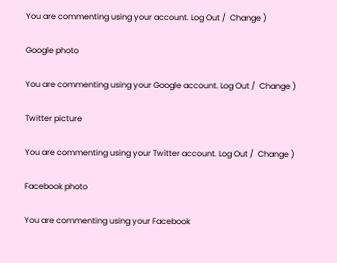You are commenting using your account. Log Out /  Change )

Google photo

You are commenting using your Google account. Log Out /  Change )

Twitter picture

You are commenting using your Twitter account. Log Out /  Change )

Facebook photo

You are commenting using your Facebook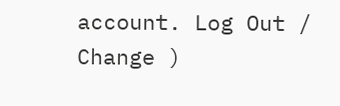account. Log Out /  Change )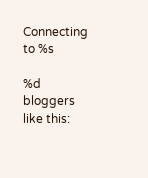Connecting to %s

%d bloggers like this: